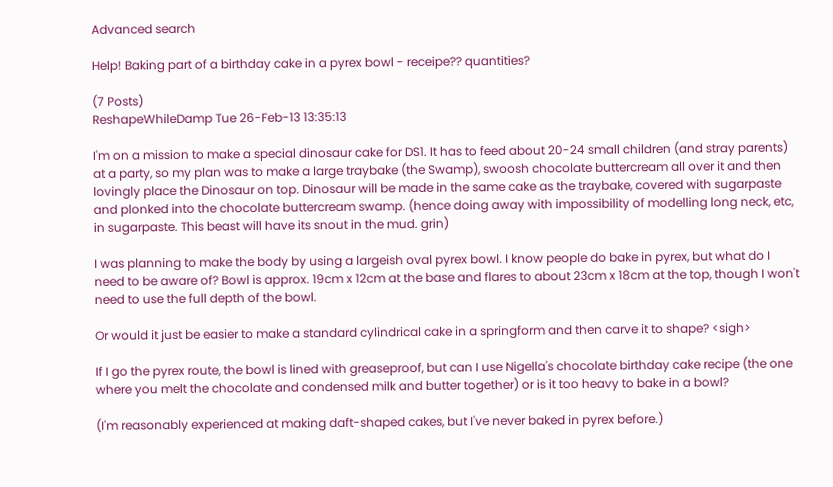Advanced search

Help! Baking part of a birthday cake in a pyrex bowl - receipe?? quantities?

(7 Posts)
ReshapeWhileDamp Tue 26-Feb-13 13:35:13

I'm on a mission to make a special dinosaur cake for DS1. It has to feed about 20-24 small children (and stray parents) at a party, so my plan was to make a large traybake (the Swamp), swoosh chocolate buttercream all over it and then lovingly place the Dinosaur on top. Dinosaur will be made in the same cake as the traybake, covered with sugarpaste and plonked into the chocolate buttercream swamp. (hence doing away with impossibility of modelling long neck, etc, in sugarpaste. This beast will have its snout in the mud. grin)

I was planning to make the body by using a largeish oval pyrex bowl. I know people do bake in pyrex, but what do I need to be aware of? Bowl is approx. 19cm x 12cm at the base and flares to about 23cm x 18cm at the top, though I won't need to use the full depth of the bowl.

Or would it just be easier to make a standard cylindrical cake in a springform and then carve it to shape? <sigh>

If I go the pyrex route, the bowl is lined with greaseproof, but can I use Nigella's chocolate birthday cake recipe (the one where you melt the chocolate and condensed milk and butter together) or is it too heavy to bake in a bowl?

(I'm reasonably experienced at making daft-shaped cakes, but I've never baked in pyrex before.)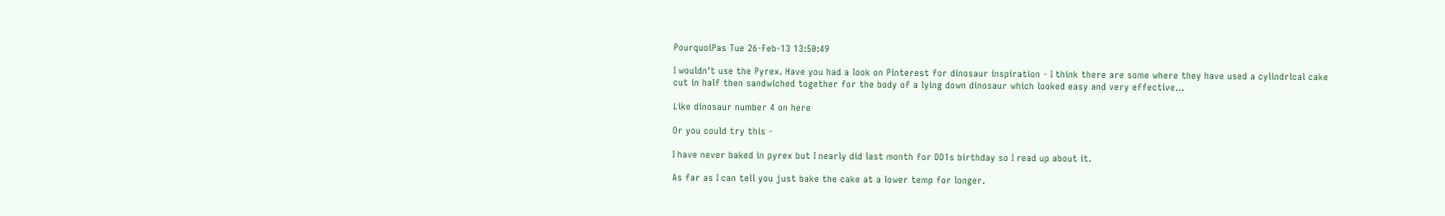PourquoiPas Tue 26-Feb-13 13:50:49

I wouldn't use the Pyrex. Have you had a look on Pinterest for dinosaur inspiration - I think there are some where they have used a cylindrical cake cut in half then sandwiched together for the body of a lying down dinosaur which looked easy and very effective...

Like dinosaur number 4 on here

Or you could try this -

I have never baked in pyrex but I nearly did last month for DD1s birthday so I read up about it.

As far as I can tell you just bake the cake at a lower temp for longer.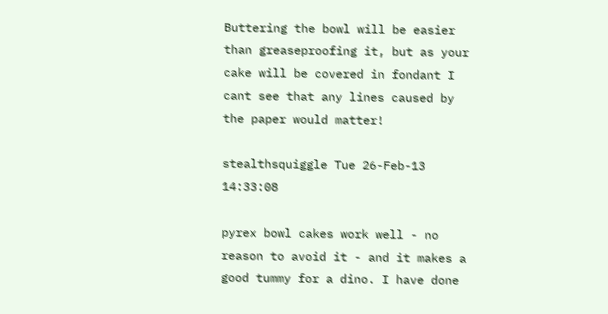Buttering the bowl will be easier than greaseproofing it, but as your cake will be covered in fondant I cant see that any lines caused by the paper would matter!

stealthsquiggle Tue 26-Feb-13 14:33:08

pyrex bowl cakes work well - no reason to avoid it - and it makes a good tummy for a dino. I have done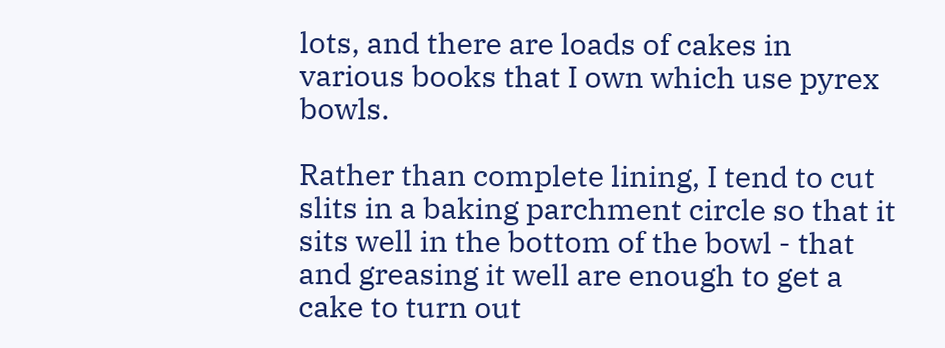lots, and there are loads of cakes in various books that I own which use pyrex bowls.

Rather than complete lining, I tend to cut slits in a baking parchment circle so that it sits well in the bottom of the bowl - that and greasing it well are enough to get a cake to turn out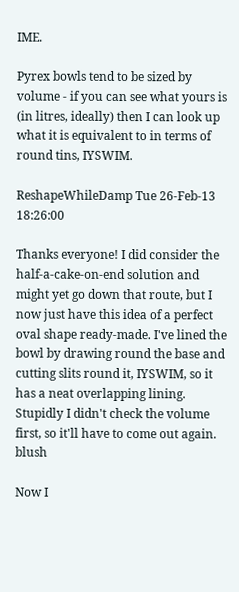IME.

Pyrex bowls tend to be sized by volume - if you can see what yours is (in litres, ideally) then I can look up what it is equivalent to in terms of round tins, IYSWIM.

ReshapeWhileDamp Tue 26-Feb-13 18:26:00

Thanks everyone! I did consider the half-a-cake-on-end solution and might yet go down that route, but I now just have this idea of a perfect oval shape ready-made. I've lined the bowl by drawing round the base and cutting slits round it, IYSWIM, so it has a neat overlapping lining. Stupidly I didn't check the volume first, so it'll have to come out again. blush

Now I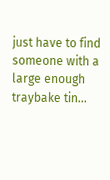just have to find someone with a large enough traybake tin...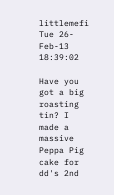littlemefi Tue 26-Feb-13 18:39:02

Have you got a big roasting tin? I made a massive Peppa Pig cake for dd's 2nd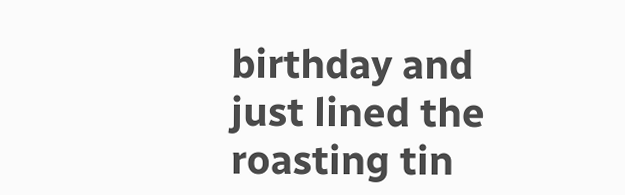birthday and just lined the roasting tin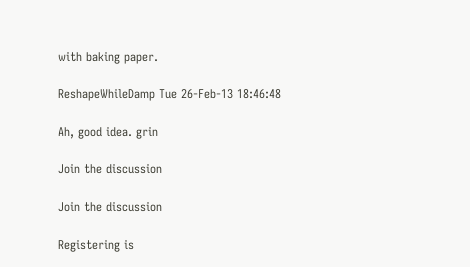with baking paper.

ReshapeWhileDamp Tue 26-Feb-13 18:46:48

Ah, good idea. grin

Join the discussion

Join the discussion

Registering is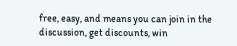free, easy, and means you can join in the discussion, get discounts, win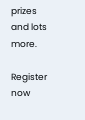prizes and lots more.

Register now